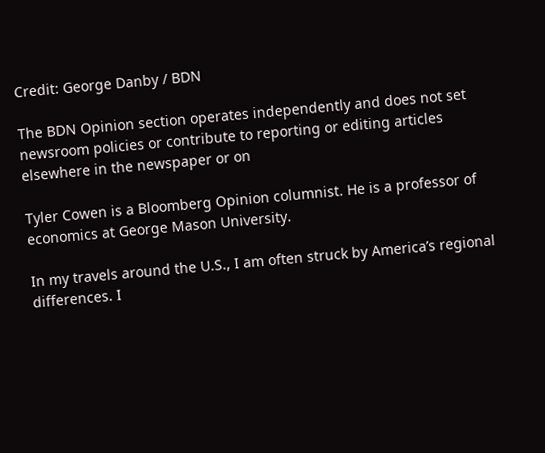Credit: George Danby / BDN

The BDN Opinion section operates independently and does not set newsroom policies or contribute to reporting or editing articles elsewhere in the newspaper or on

Tyler Cowen is a Bloomberg Opinion columnist. He is a professor of economics at George Mason University.

In my travels around the U.S., I am often struck by America’s regional differences. I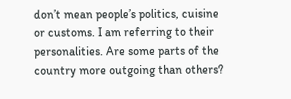don’t mean people’s politics, cuisine or customs. I am referring to their personalities. Are some parts of the country more outgoing than others?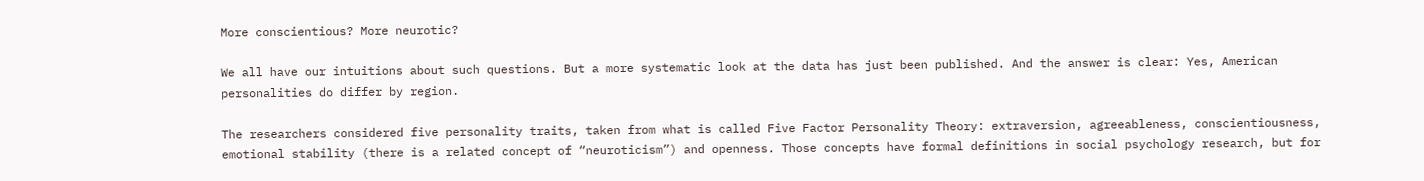More conscientious? More neurotic?

We all have our intuitions about such questions. But a more systematic look at the data has just been published. And the answer is clear: Yes, American personalities do differ by region.

The researchers considered five personality traits, taken from what is called Five Factor Personality Theory: extraversion, agreeableness, conscientiousness, emotional stability (there is a related concept of “neuroticism”) and openness. Those concepts have formal definitions in social psychology research, but for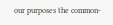our purposes the common-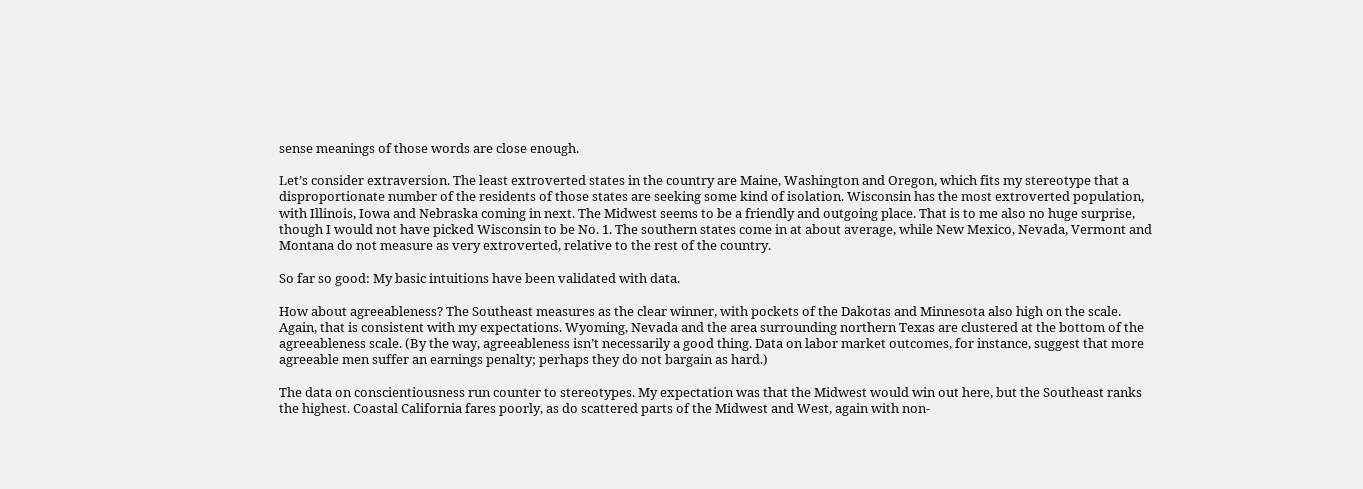sense meanings of those words are close enough.

Let’s consider extraversion. The least extroverted states in the country are Maine, Washington and Oregon, which fits my stereotype that a disproportionate number of the residents of those states are seeking some kind of isolation. Wisconsin has the most extroverted population, with Illinois, Iowa and Nebraska coming in next. The Midwest seems to be a friendly and outgoing place. That is to me also no huge surprise, though I would not have picked Wisconsin to be No. 1. The southern states come in at about average, while New Mexico, Nevada, Vermont and Montana do not measure as very extroverted, relative to the rest of the country.

So far so good: My basic intuitions have been validated with data.

How about agreeableness? The Southeast measures as the clear winner, with pockets of the Dakotas and Minnesota also high on the scale. Again, that is consistent with my expectations. Wyoming, Nevada and the area surrounding northern Texas are clustered at the bottom of the agreeableness scale. (By the way, agreeableness isn’t necessarily a good thing. Data on labor market outcomes, for instance, suggest that more agreeable men suffer an earnings penalty; perhaps they do not bargain as hard.)

The data on conscientiousness run counter to stereotypes. My expectation was that the Midwest would win out here, but the Southeast ranks the highest. Coastal California fares poorly, as do scattered parts of the Midwest and West, again with non-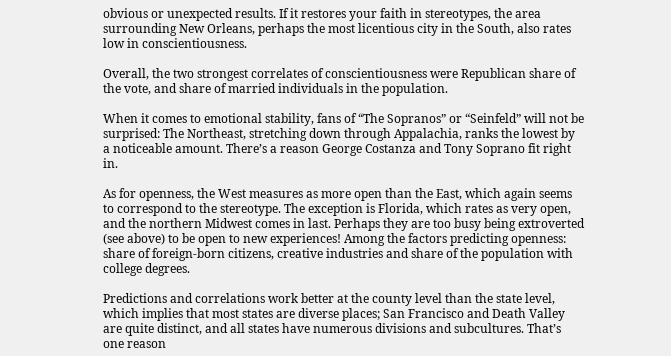obvious or unexpected results. If it restores your faith in stereotypes, the area surrounding New Orleans, perhaps the most licentious city in the South, also rates low in conscientiousness.

Overall, the two strongest correlates of conscientiousness were Republican share of the vote, and share of married individuals in the population.

When it comes to emotional stability, fans of “The Sopranos” or “Seinfeld” will not be surprised: The Northeast, stretching down through Appalachia, ranks the lowest by a noticeable amount. There’s a reason George Costanza and Tony Soprano fit right in.

As for openness, the West measures as more open than the East, which again seems to correspond to the stereotype. The exception is Florida, which rates as very open, and the northern Midwest comes in last. Perhaps they are too busy being extroverted (see above) to be open to new experiences! Among the factors predicting openness: share of foreign-born citizens, creative industries and share of the population with college degrees.

Predictions and correlations work better at the county level than the state level, which implies that most states are diverse places; San Francisco and Death Valley are quite distinct, and all states have numerous divisions and subcultures. That’s one reason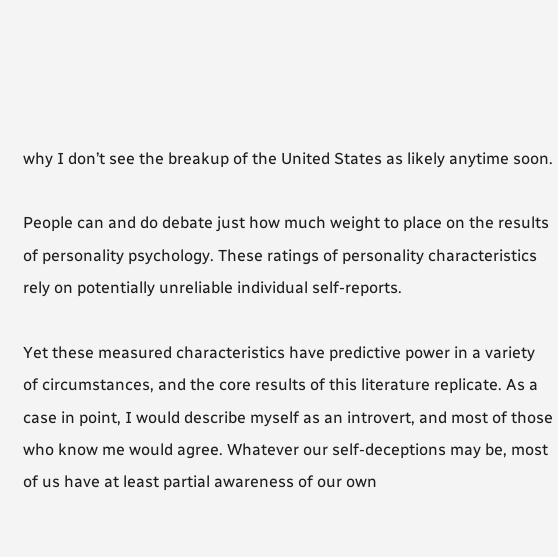why I don’t see the breakup of the United States as likely anytime soon.

People can and do debate just how much weight to place on the results of personality psychology. These ratings of personality characteristics rely on potentially unreliable individual self-reports.

Yet these measured characteristics have predictive power in a variety of circumstances, and the core results of this literature replicate. As a case in point, I would describe myself as an introvert, and most of those who know me would agree. Whatever our self-deceptions may be, most of us have at least partial awareness of our own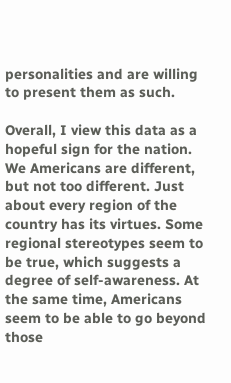personalities and are willing to present them as such.

Overall, I view this data as a hopeful sign for the nation. We Americans are different, but not too different. Just about every region of the country has its virtues. Some regional stereotypes seem to be true, which suggests a degree of self-awareness. At the same time, Americans seem to be able to go beyond those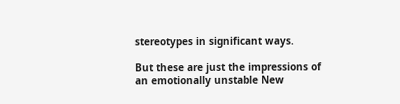stereotypes in significant ways.

But these are just the impressions of an emotionally unstable New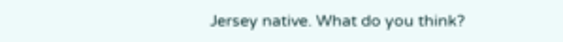Jersey native. What do you think?